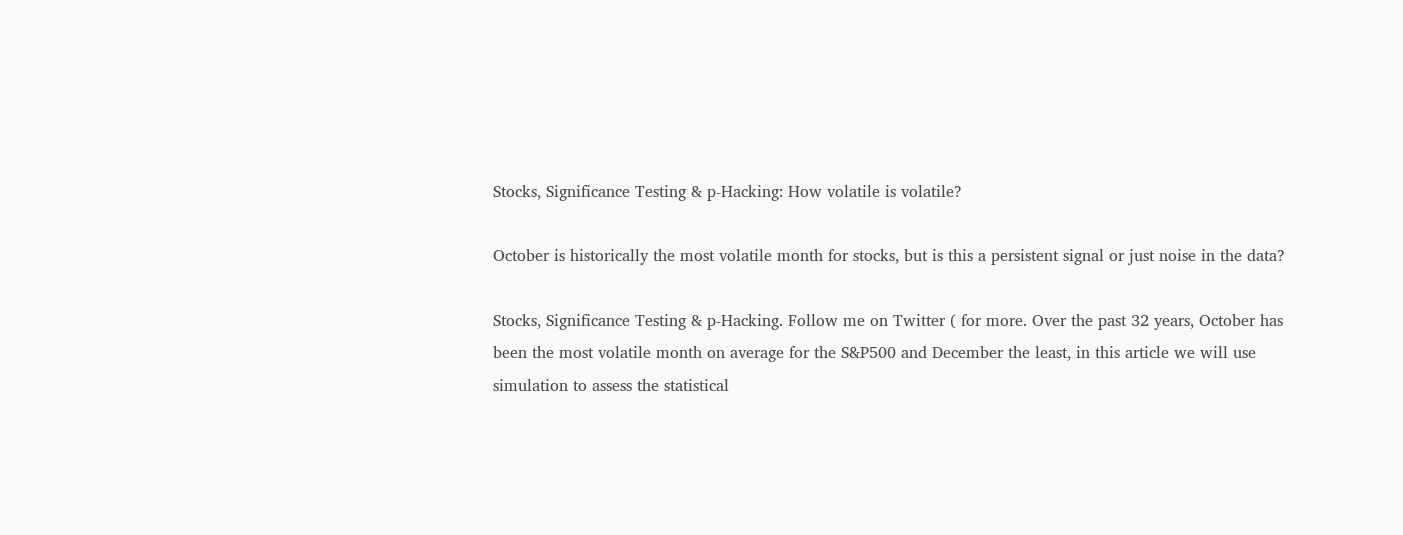Stocks, Significance Testing & p-Hacking: How volatile is volatile?

October is historically the most volatile month for stocks, but is this a persistent signal or just noise in the data?

Stocks, Significance Testing & p-Hacking. Follow me on Twitter ( for more. Over the past 32 years, October has been the most volatile month on average for the S&P500 and December the least, in this article we will use simulation to assess the statistical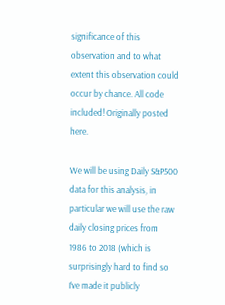significance of this observation and to what extent this observation could occur by chance. All code included! Originally posted here.

We will be using Daily S&P500 data for this analysis, in particular we will use the raw daily closing prices from 1986 to 2018 (which is surprisingly hard to find so I’ve made it publicly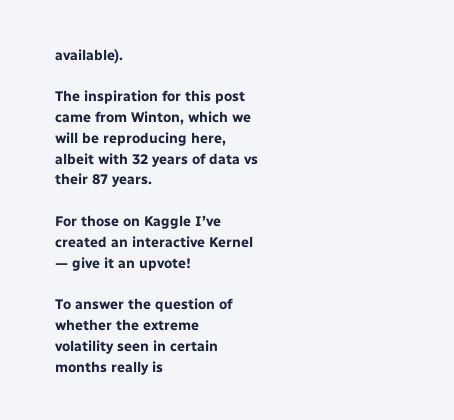available).

The inspiration for this post came from Winton, which we will be reproducing here, albeit with 32 years of data vs their 87 years.

For those on Kaggle I’ve created an interactive Kernel — give it an upvote!

To answer the question of whether the extreme volatility seen in certain months really is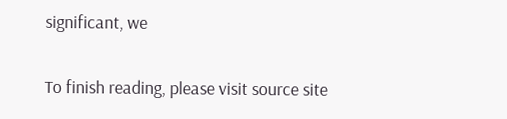significant, we


To finish reading, please visit source site